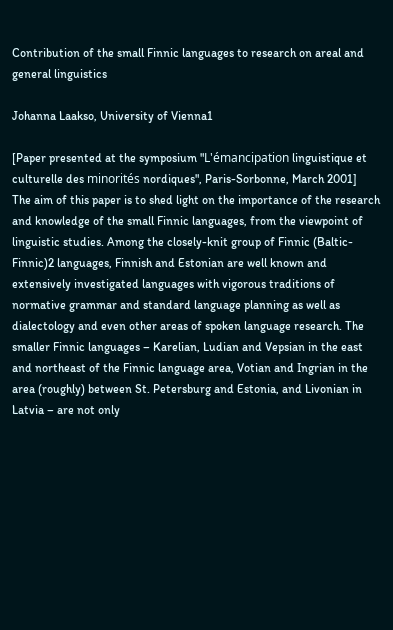Contribution of the small Finnic languages to research on areal and general linguistics

Johanna Laakso, University of Vienna1

[Paper presented at the symposium "L'émancipation linguistique et culturelle des minorités nordiques", Paris-Sorbonne, March 2001]
The aim of this paper is to shed light on the importance of the research and knowledge of the small Finnic languages, from the viewpoint of linguistic studies. Among the closely-knit group of Finnic (Baltic-Finnic)2 languages, Finnish and Estonian are well known and extensively investigated languages with vigorous traditions of normative grammar and standard language planning as well as dialectology and even other areas of spoken language research. The smaller Finnic languages – Karelian, Ludian and Vepsian in the east and northeast of the Finnic language area, Votian and Ingrian in the area (roughly) between St. Petersburg and Estonia, and Livonian in Latvia – are not only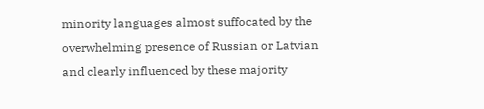minority languages almost suffocated by the overwhelming presence of Russian or Latvian and clearly influenced by these majority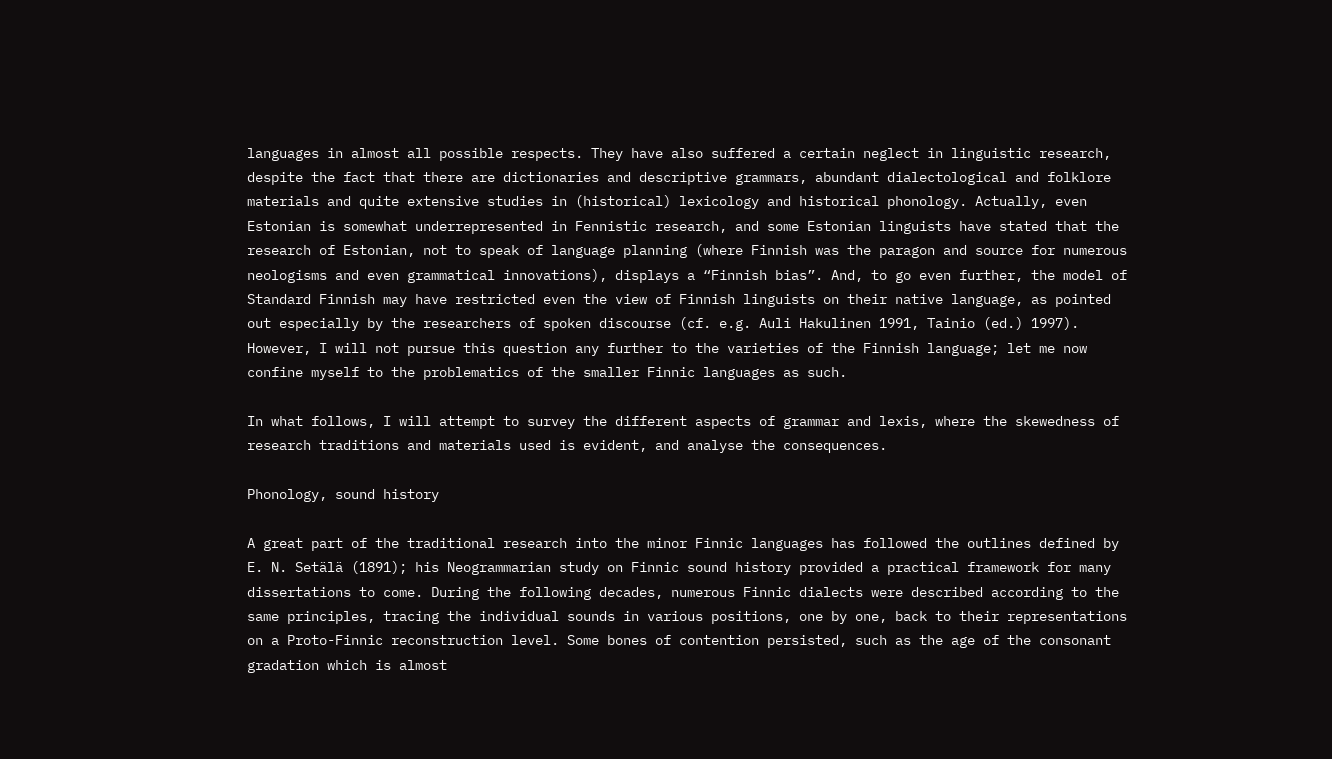languages in almost all possible respects. They have also suffered a certain neglect in linguistic research, despite the fact that there are dictionaries and descriptive grammars, abundant dialectological and folklore materials and quite extensive studies in (historical) lexicology and historical phonology. Actually, even Estonian is somewhat underrepresented in Fennistic research, and some Estonian linguists have stated that the research of Estonian, not to speak of language planning (where Finnish was the paragon and source for numerous neologisms and even grammatical innovations), displays a “Finnish bias”. And, to go even further, the model of Standard Finnish may have restricted even the view of Finnish linguists on their native language, as pointed out especially by the researchers of spoken discourse (cf. e.g. Auli Hakulinen 1991, Tainio (ed.) 1997). However, I will not pursue this question any further to the varieties of the Finnish language; let me now confine myself to the problematics of the smaller Finnic languages as such.

In what follows, I will attempt to survey the different aspects of grammar and lexis, where the skewedness of research traditions and materials used is evident, and analyse the consequences.

Phonology, sound history

A great part of the traditional research into the minor Finnic languages has followed the outlines defined by E. N. Setälä (1891); his Neogrammarian study on Finnic sound history provided a practical framework for many dissertations to come. During the following decades, numerous Finnic dialects were described according to the same principles, tracing the individual sounds in various positions, one by one, back to their representations on a Proto-Finnic reconstruction level. Some bones of contention persisted, such as the age of the consonant gradation which is almost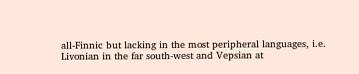all-Finnic but lacking in the most peripheral languages, i.e. Livonian in the far south-west and Vepsian at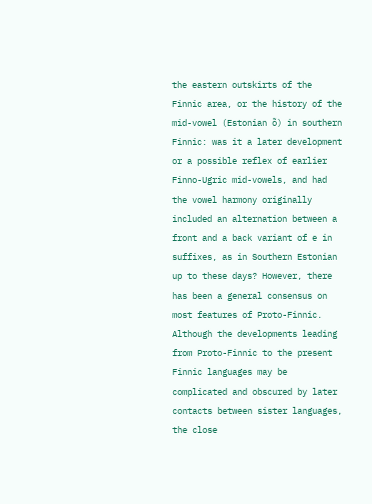the eastern outskirts of the Finnic area, or the history of the mid-vowel (Estonian õ) in southern Finnic: was it a later development or a possible reflex of earlier Finno-Ugric mid-vowels, and had the vowel harmony originally included an alternation between a front and a back variant of e in suffixes, as in Southern Estonian up to these days? However, there has been a general consensus on most features of Proto-Finnic. Although the developments leading from Proto-Finnic to the present Finnic languages may be complicated and obscured by later contacts between sister languages, the close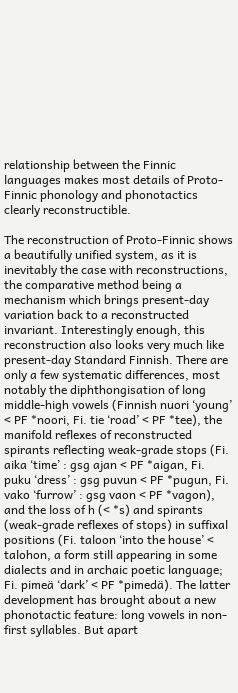relationship between the Finnic languages makes most details of Proto-Finnic phonology and phonotactics clearly reconstructible.

The reconstruction of Proto-Finnic shows a beautifully unified system, as it is inevitably the case with reconstructions, the comparative method being a mechanism which brings present-day variation back to a reconstructed invariant. Interestingly enough, this reconstruction also looks very much like present-day Standard Finnish. There are only a few systematic differences, most notably the diphthongisation of long middle-high vowels (Finnish nuori ‘young’ < PF *noori, Fi. tie ‘road’ < PF *tee), the manifold reflexes of reconstructed spirants reflecting weak-grade stops (Fi. aika ‘time’ : gsg ajan < PF *aigan, Fi. puku ‘dress’ : gsg puvun < PF *pugun, Fi. vako ‘furrow’ : gsg vaon < PF *vagon), and the loss of h (< *s) and spirants (weak-grade reflexes of stops) in suffixal positions (Fi. taloon ‘into the house’ < talohon, a form still appearing in some dialects and in archaic poetic language; Fi. pimeä ‘dark’ < PF *pimedä). The latter development has brought about a new phonotactic feature: long vowels in non-first syllables. But apart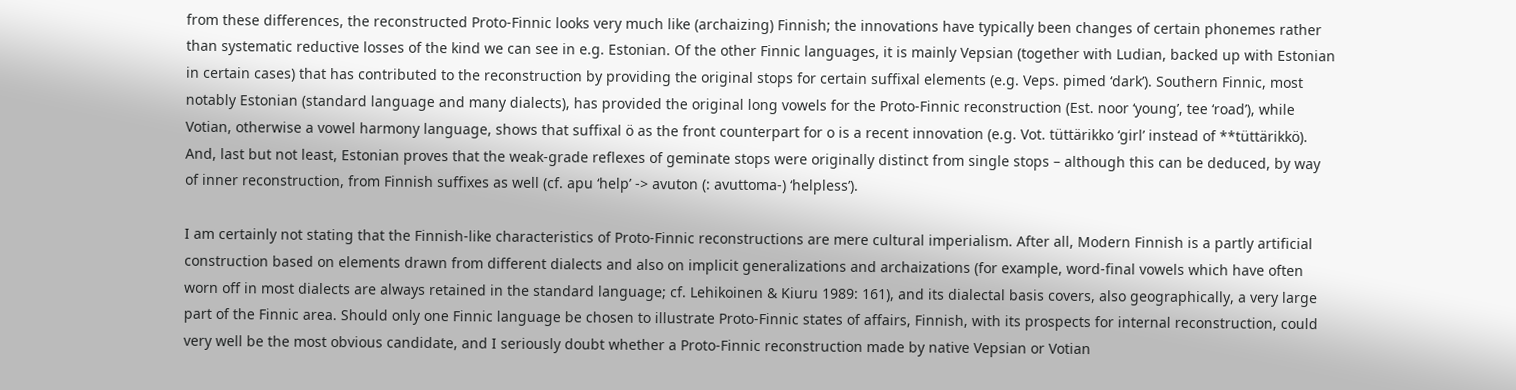from these differences, the reconstructed Proto-Finnic looks very much like (archaizing) Finnish; the innovations have typically been changes of certain phonemes rather than systematic reductive losses of the kind we can see in e.g. Estonian. Of the other Finnic languages, it is mainly Vepsian (together with Ludian, backed up with Estonian in certain cases) that has contributed to the reconstruction by providing the original stops for certain suffixal elements (e.g. Veps. pimed ‘dark’). Southern Finnic, most notably Estonian (standard language and many dialects), has provided the original long vowels for the Proto-Finnic reconstruction (Est. noor ‘young’, tee ‘road’), while Votian, otherwise a vowel harmony language, shows that suffixal ö as the front counterpart for o is a recent innovation (e.g. Vot. tüttärikko ‘girl’ instead of **tüttärikkö). And, last but not least, Estonian proves that the weak-grade reflexes of geminate stops were originally distinct from single stops – although this can be deduced, by way of inner reconstruction, from Finnish suffixes as well (cf. apu ‘help’ -> avuton (: avuttoma-) ‘helpless’).

I am certainly not stating that the Finnish-like characteristics of Proto-Finnic reconstructions are mere cultural imperialism. After all, Modern Finnish is a partly artificial construction based on elements drawn from different dialects and also on implicit generalizations and archaizations (for example, word-final vowels which have often worn off in most dialects are always retained in the standard language; cf. Lehikoinen & Kiuru 1989: 161), and its dialectal basis covers, also geographically, a very large part of the Finnic area. Should only one Finnic language be chosen to illustrate Proto-Finnic states of affairs, Finnish, with its prospects for internal reconstruction, could very well be the most obvious candidate, and I seriously doubt whether a Proto-Finnic reconstruction made by native Vepsian or Votian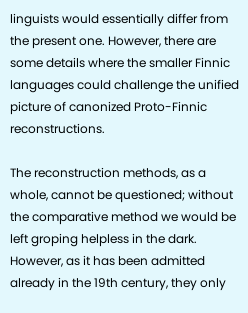linguists would essentially differ from the present one. However, there are some details where the smaller Finnic languages could challenge the unified picture of canonized Proto-Finnic reconstructions.

The reconstruction methods, as a whole, cannot be questioned; without the comparative method we would be left groping helpless in the dark. However, as it has been admitted already in the 19th century, they only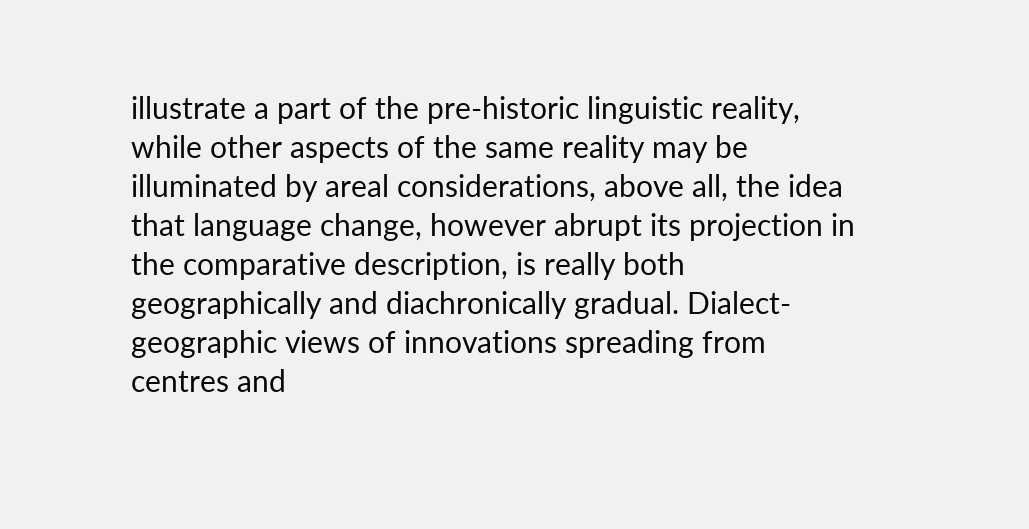illustrate a part of the pre-historic linguistic reality, while other aspects of the same reality may be illuminated by areal considerations, above all, the idea that language change, however abrupt its projection in the comparative description, is really both geographically and diachronically gradual. Dialect-geographic views of innovations spreading from centres and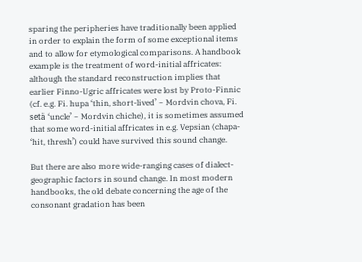sparing the peripheries have traditionally been applied in order to explain the form of some exceptional items and to allow for etymological comparisons. A handbook example is the treatment of word-initial affricates: although the standard reconstruction implies that earlier Finno-Ugric affricates were lost by Proto-Finnic (cf. e.g. Fi. hupa ‘thin, short-lived’ ~ Mordvin chova, Fi. setä ‘uncle’ ~ Mordvin chiche), it is sometimes assumed that some word-initial affricates in e.g. Vepsian (chapa- ‘hit, thresh’) could have survived this sound change.

But there are also more wide-ranging cases of dialect-geographic factors in sound change. In most modern handbooks, the old debate concerning the age of the consonant gradation has been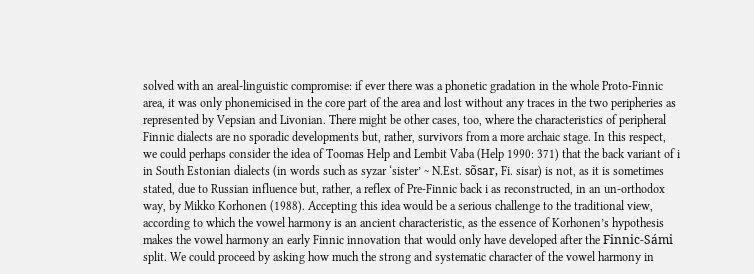solved with an areal-linguistic compromise: if ever there was a phonetic gradation in the whole Proto-Finnic area, it was only phonemicised in the core part of the area and lost without any traces in the two peripheries as represented by Vepsian and Livonian. There might be other cases, too, where the characteristics of peripheral Finnic dialects are no sporadic developments but, rather, survivors from a more archaic stage. In this respect, we could perhaps consider the idea of Toomas Help and Lembit Vaba (Help 1990: 371) that the back variant of i in South Estonian dialects (in words such as syzar ‘sister’ ~ N.Est. sõsar, Fi. sisar) is not, as it is sometimes stated, due to Russian influence but, rather, a reflex of Pre-Finnic back i as reconstructed, in an un-orthodox way, by Mikko Korhonen (1988). Accepting this idea would be a serious challenge to the traditional view, according to which the vowel harmony is an ancient characteristic, as the essence of Korhonen’s hypothesis makes the vowel harmony an early Finnic innovation that would only have developed after the Finnic-Sámi split. We could proceed by asking how much the strong and systematic character of the vowel harmony in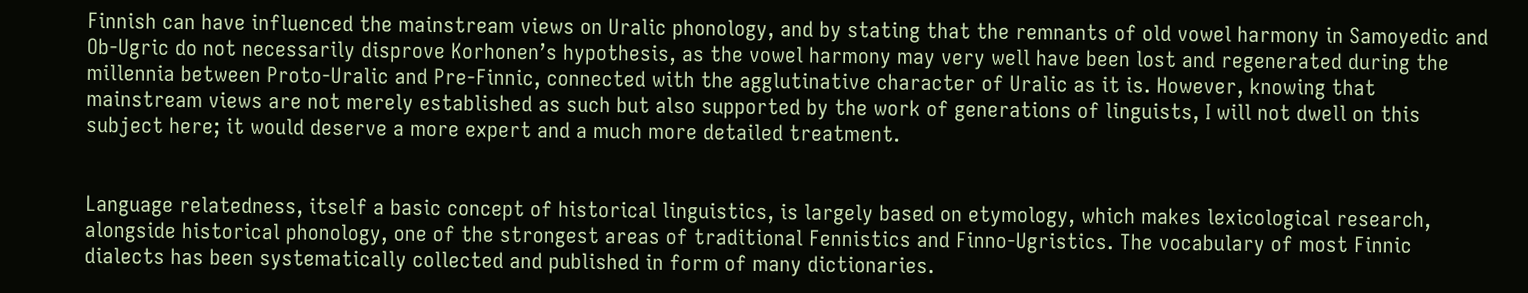Finnish can have influenced the mainstream views on Uralic phonology, and by stating that the remnants of old vowel harmony in Samoyedic and Ob-Ugric do not necessarily disprove Korhonen’s hypothesis, as the vowel harmony may very well have been lost and regenerated during the millennia between Proto-Uralic and Pre-Finnic, connected with the agglutinative character of Uralic as it is. However, knowing that mainstream views are not merely established as such but also supported by the work of generations of linguists, I will not dwell on this subject here; it would deserve a more expert and a much more detailed treatment.


Language relatedness, itself a basic concept of historical linguistics, is largely based on etymology, which makes lexicological research, alongside historical phonology, one of the strongest areas of traditional Fennistics and Finno-Ugristics. The vocabulary of most Finnic dialects has been systematically collected and published in form of many dictionaries.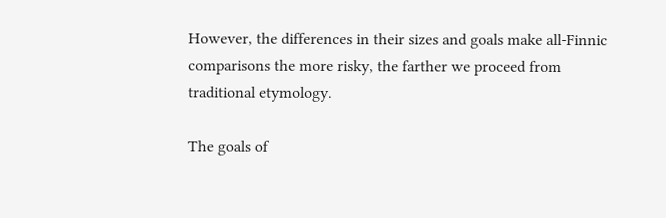However, the differences in their sizes and goals make all-Finnic comparisons the more risky, the farther we proceed from traditional etymology.

The goals of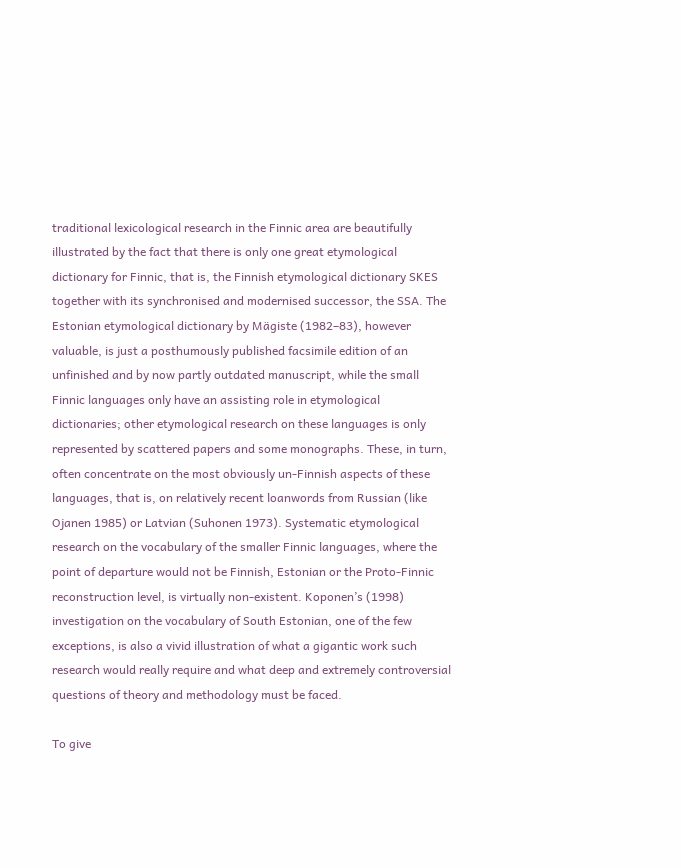traditional lexicological research in the Finnic area are beautifully illustrated by the fact that there is only one great etymological dictionary for Finnic, that is, the Finnish etymological dictionary SKES together with its synchronised and modernised successor, the SSA. The Estonian etymological dictionary by Mägiste (1982–83), however valuable, is just a posthumously published facsimile edition of an unfinished and by now partly outdated manuscript, while the small Finnic languages only have an assisting role in etymological dictionaries; other etymological research on these languages is only represented by scattered papers and some monographs. These, in turn, often concentrate on the most obviously un-Finnish aspects of these languages, that is, on relatively recent loanwords from Russian (like Ojanen 1985) or Latvian (Suhonen 1973). Systematic etymological research on the vocabulary of the smaller Finnic languages, where the point of departure would not be Finnish, Estonian or the Proto-Finnic reconstruction level, is virtually non-existent. Koponen’s (1998) investigation on the vocabulary of South Estonian, one of the few exceptions, is also a vivid illustration of what a gigantic work such research would really require and what deep and extremely controversial questions of theory and methodology must be faced.

To give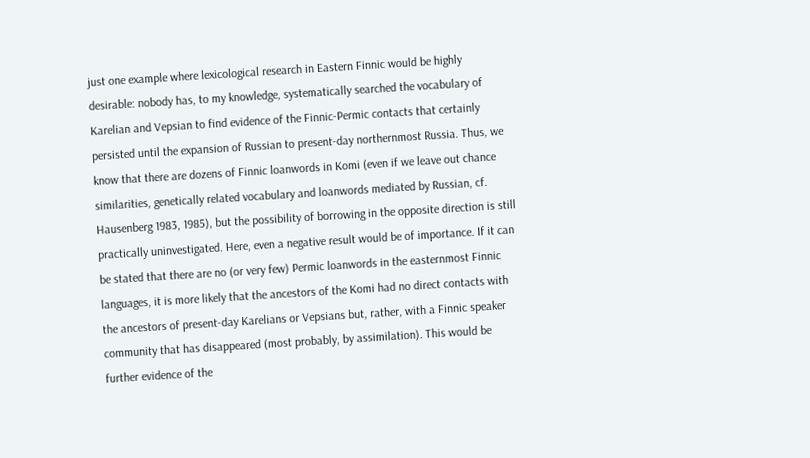just one example where lexicological research in Eastern Finnic would be highly desirable: nobody has, to my knowledge, systematically searched the vocabulary of Karelian and Vepsian to find evidence of the Finnic-Permic contacts that certainly persisted until the expansion of Russian to present-day northernmost Russia. Thus, we know that there are dozens of Finnic loanwords in Komi (even if we leave out chance similarities, genetically related vocabulary and loanwords mediated by Russian, cf. Hausenberg 1983, 1985), but the possibility of borrowing in the opposite direction is still practically uninvestigated. Here, even a negative result would be of importance. If it can be stated that there are no (or very few) Permic loanwords in the easternmost Finnic languages, it is more likely that the ancestors of the Komi had no direct contacts with the ancestors of present-day Karelians or Vepsians but, rather, with a Finnic speaker community that has disappeared (most probably, by assimilation). This would be further evidence of the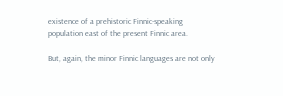existence of a prehistoric Finnic-speaking population east of the present Finnic area.

But, again, the minor Finnic languages are not only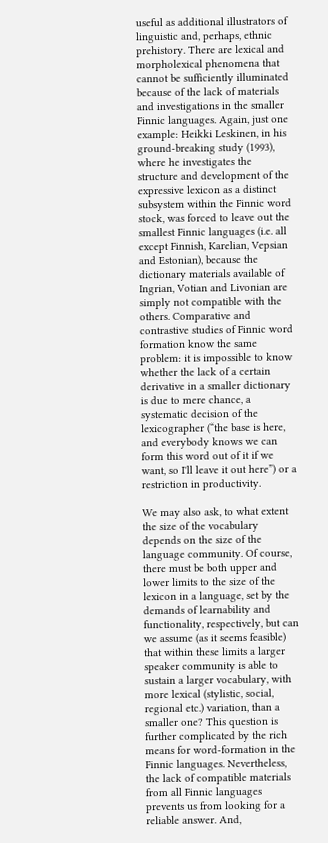useful as additional illustrators of linguistic and, perhaps, ethnic prehistory. There are lexical and morpholexical phenomena that cannot be sufficiently illuminated because of the lack of materials and investigations in the smaller Finnic languages. Again, just one example: Heikki Leskinen, in his ground-breaking study (1993), where he investigates the structure and development of the expressive lexicon as a distinct subsystem within the Finnic word stock, was forced to leave out the smallest Finnic languages (i.e. all except Finnish, Karelian, Vepsian and Estonian), because the dictionary materials available of Ingrian, Votian and Livonian are simply not compatible with the others. Comparative and contrastive studies of Finnic word formation know the same problem: it is impossible to know whether the lack of a certain derivative in a smaller dictionary is due to mere chance, a systematic decision of the lexicographer (“the base is here, and everybody knows we can form this word out of it if we want, so I'll leave it out here”) or a restriction in productivity.

We may also ask, to what extent the size of the vocabulary depends on the size of the language community. Of course, there must be both upper and lower limits to the size of the lexicon in a language, set by the demands of learnability and functionality, respectively, but can we assume (as it seems feasible) that within these limits a larger speaker community is able to sustain a larger vocabulary, with more lexical (stylistic, social, regional etc.) variation, than a smaller one? This question is further complicated by the rich means for word-formation in the Finnic languages. Nevertheless, the lack of compatible materials from all Finnic languages prevents us from looking for a reliable answer. And,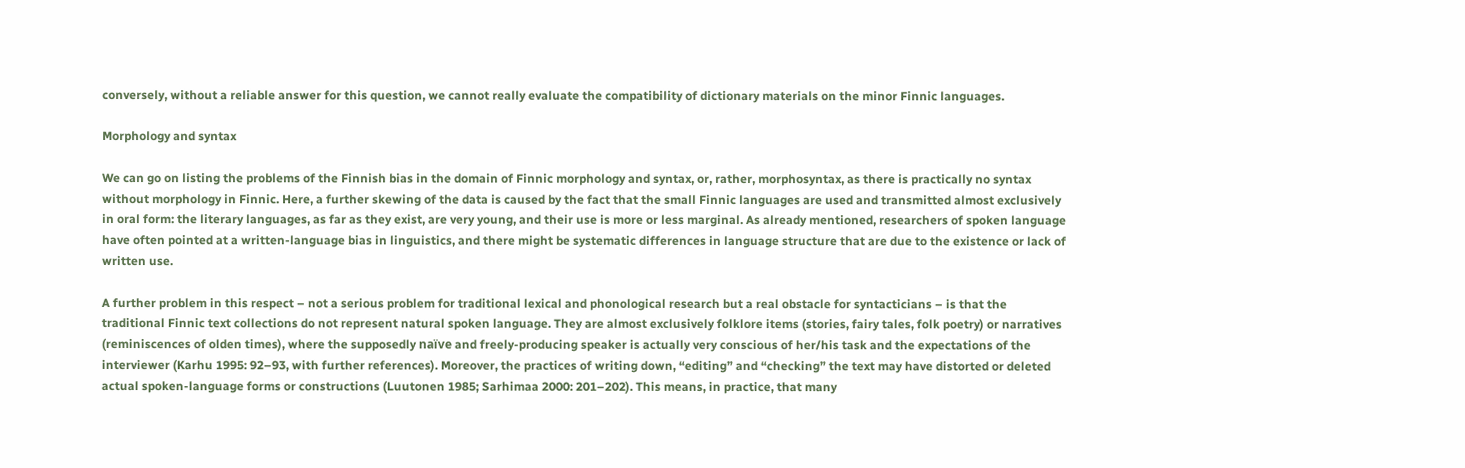conversely, without a reliable answer for this question, we cannot really evaluate the compatibility of dictionary materials on the minor Finnic languages.

Morphology and syntax

We can go on listing the problems of the Finnish bias in the domain of Finnic morphology and syntax, or, rather, morphosyntax, as there is practically no syntax without morphology in Finnic. Here, a further skewing of the data is caused by the fact that the small Finnic languages are used and transmitted almost exclusively in oral form: the literary languages, as far as they exist, are very young, and their use is more or less marginal. As already mentioned, researchers of spoken language have often pointed at a written-language bias in linguistics, and there might be systematic differences in language structure that are due to the existence or lack of written use.

A further problem in this respect – not a serious problem for traditional lexical and phonological research but a real obstacle for syntacticians – is that the traditional Finnic text collections do not represent natural spoken language. They are almost exclusively folklore items (stories, fairy tales, folk poetry) or narratives (reminiscences of olden times), where the supposedly naïve and freely-producing speaker is actually very conscious of her/his task and the expectations of the interviewer (Karhu 1995: 92–93, with further references). Moreover, the practices of writing down, “editing” and “checking” the text may have distorted or deleted actual spoken-language forms or constructions (Luutonen 1985; Sarhimaa 2000: 201–202). This means, in practice, that many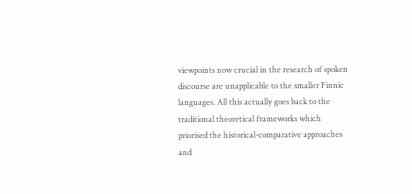viewpoints now crucial in the research of spoken discourse are unapplicable to the smaller Finnic languages. All this actually goes back to the traditional theoretical frameworks which priorised the historical-comparative approaches and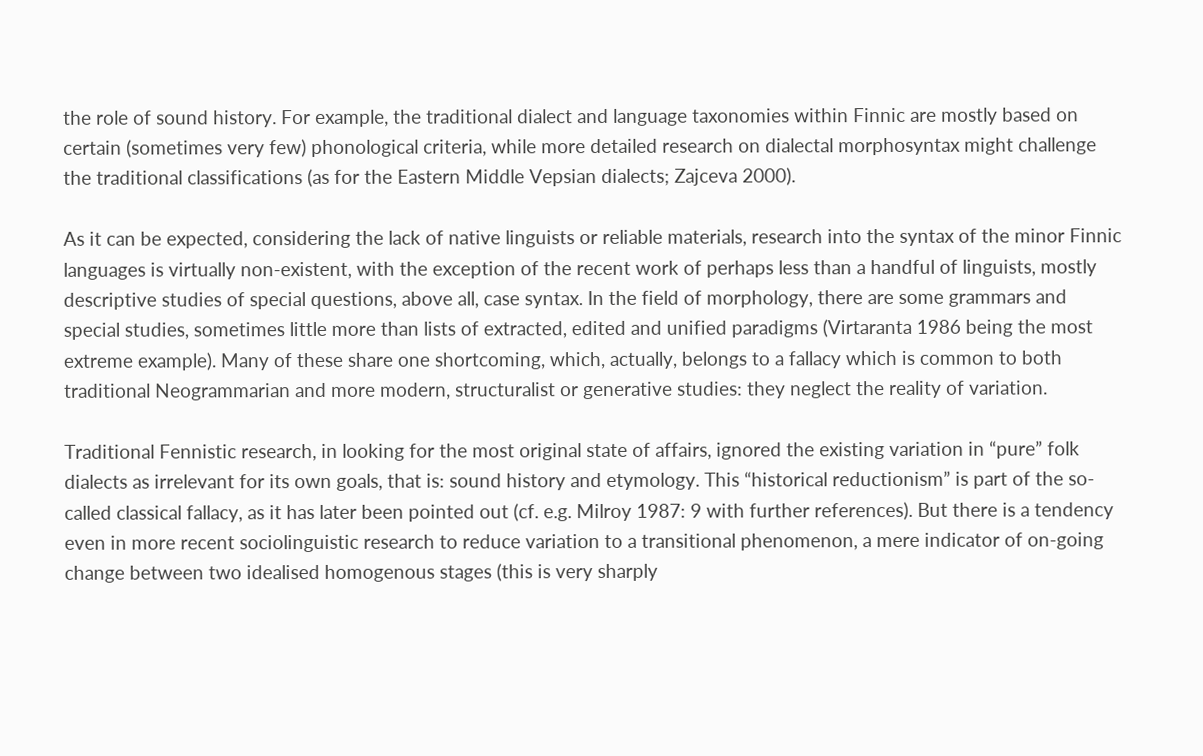the role of sound history. For example, the traditional dialect and language taxonomies within Finnic are mostly based on certain (sometimes very few) phonological criteria, while more detailed research on dialectal morphosyntax might challenge the traditional classifications (as for the Eastern Middle Vepsian dialects; Zajceva 2000).

As it can be expected, considering the lack of native linguists or reliable materials, research into the syntax of the minor Finnic languages is virtually non-existent, with the exception of the recent work of perhaps less than a handful of linguists, mostly descriptive studies of special questions, above all, case syntax. In the field of morphology, there are some grammars and special studies, sometimes little more than lists of extracted, edited and unified paradigms (Virtaranta 1986 being the most extreme example). Many of these share one shortcoming, which, actually, belongs to a fallacy which is common to both traditional Neogrammarian and more modern, structuralist or generative studies: they neglect the reality of variation.

Traditional Fennistic research, in looking for the most original state of affairs, ignored the existing variation in “pure” folk dialects as irrelevant for its own goals, that is: sound history and etymology. This “historical reductionism” is part of the so-called classical fallacy, as it has later been pointed out (cf. e.g. Milroy 1987: 9 with further references). But there is a tendency even in more recent sociolinguistic research to reduce variation to a transitional phenomenon, a mere indicator of on-going change between two idealised homogenous stages (this is very sharply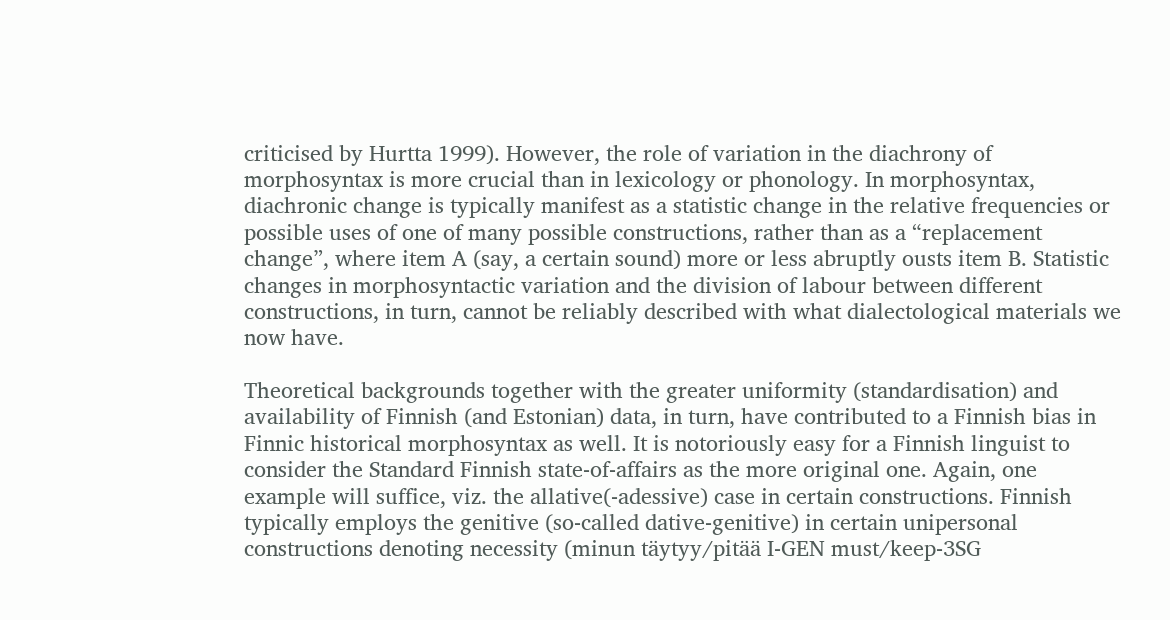criticised by Hurtta 1999). However, the role of variation in the diachrony of morphosyntax is more crucial than in lexicology or phonology. In morphosyntax, diachronic change is typically manifest as a statistic change in the relative frequencies or possible uses of one of many possible constructions, rather than as a “replacement change”, where item A (say, a certain sound) more or less abruptly ousts item B. Statistic changes in morphosyntactic variation and the division of labour between different constructions, in turn, cannot be reliably described with what dialectological materials we now have.

Theoretical backgrounds together with the greater uniformity (standardisation) and availability of Finnish (and Estonian) data, in turn, have contributed to a Finnish bias in Finnic historical morphosyntax as well. It is notoriously easy for a Finnish linguist to consider the Standard Finnish state-of-affairs as the more original one. Again, one example will suffice, viz. the allative(-adessive) case in certain constructions. Finnish typically employs the genitive (so-called dative-genitive) in certain unipersonal constructions denoting necessity (minun täytyy/pitää I-GEN must/keep-3SG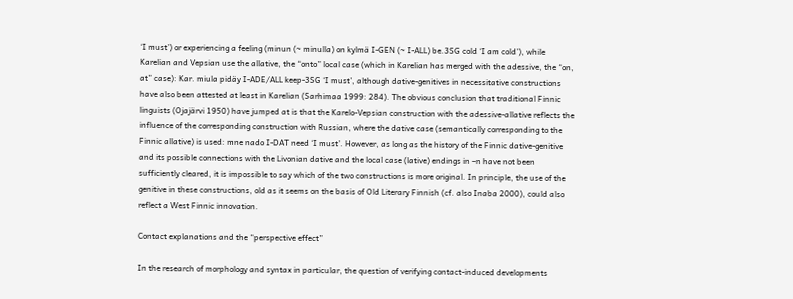‘I must’) or experiencing a feeling (minun (~ minulla) on kylmä I-GEN (~ I-ALL) be.3SG cold ‘I am cold’), while Karelian and Vepsian use the allative, the “onto” local case (which in Karelian has merged with the adessive, the “on, at” case): Kar. miula pidäy I-ADE/ALL keep-3SG ‘I must’, although dative-genitives in necessitative constructions have also been attested at least in Karelian (Sarhimaa 1999: 284). The obvious conclusion that traditional Finnic linguists (Ojajärvi 1950) have jumped at is that the Karelo-Vepsian construction with the adessive-allative reflects the influence of the corresponding construction with Russian, where the dative case (semantically corresponding to the Finnic allative) is used: mne nado I-DAT need ‘I must’. However, as long as the history of the Finnic dative-genitive and its possible connections with the Livonian dative and the local case (lative) endings in –n have not been sufficiently cleared, it is impossible to say which of the two constructions is more original. In principle, the use of the genitive in these constructions, old as it seems on the basis of Old Literary Finnish (cf. also Inaba 2000), could also reflect a West Finnic innovation.

Contact explanations and the “perspective effect”

In the research of morphology and syntax in particular, the question of verifying contact-induced developments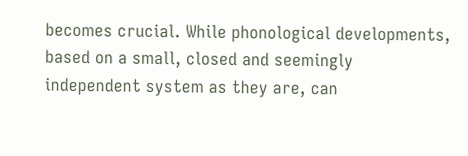becomes crucial. While phonological developments, based on a small, closed and seemingly independent system as they are, can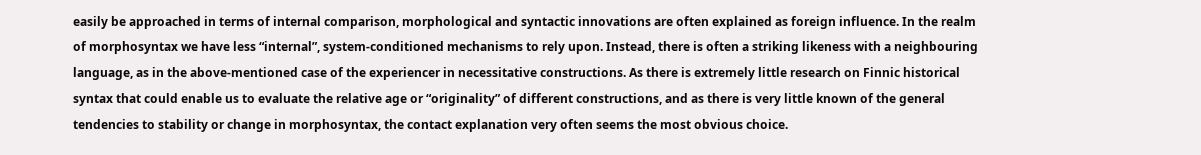easily be approached in terms of internal comparison, morphological and syntactic innovations are often explained as foreign influence. In the realm of morphosyntax we have less “internal”, system-conditioned mechanisms to rely upon. Instead, there is often a striking likeness with a neighbouring language, as in the above-mentioned case of the experiencer in necessitative constructions. As there is extremely little research on Finnic historical syntax that could enable us to evaluate the relative age or “originality” of different constructions, and as there is very little known of the general tendencies to stability or change in morphosyntax, the contact explanation very often seems the most obvious choice.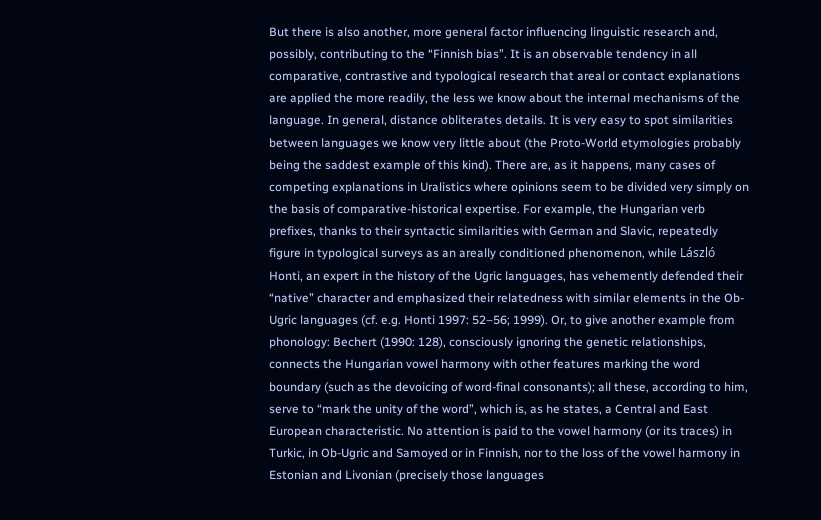But there is also another, more general factor influencing linguistic research and, possibly, contributing to the “Finnish bias”. It is an observable tendency in all comparative, contrastive and typological research that areal or contact explanations are applied the more readily, the less we know about the internal mechanisms of the language. In general, distance obliterates details. It is very easy to spot similarities between languages we know very little about (the Proto-World etymologies probably being the saddest example of this kind). There are, as it happens, many cases of competing explanations in Uralistics where opinions seem to be divided very simply on the basis of comparative-historical expertise. For example, the Hungarian verb prefixes, thanks to their syntactic similarities with German and Slavic, repeatedly figure in typological surveys as an areally conditioned phenomenon, while László Honti, an expert in the history of the Ugric languages, has vehemently defended their “native” character and emphasized their relatedness with similar elements in the Ob-Ugric languages (cf. e.g. Honti 1997: 52–56; 1999). Or, to give another example from phonology: Bechert (1990: 128), consciously ignoring the genetic relationships, connects the Hungarian vowel harmony with other features marking the word boundary (such as the devoicing of word-final consonants); all these, according to him, serve to “mark the unity of the word”, which is, as he states, a Central and East European characteristic. No attention is paid to the vowel harmony (or its traces) in Turkic, in Ob-Ugric and Samoyed or in Finnish, nor to the loss of the vowel harmony in Estonian and Livonian (precisely those languages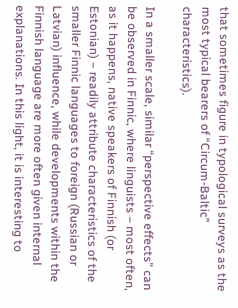that sometimes figure in typological surveys as the most typical bearers of “Circum-Baltic” characteristics).

In a smaller scale, similar “perspective effects” can be observed in Finnic, where linguists – most often, as it happens, native speakers of Finnish (or Estonian) – readily attribute characteristics of the smaller Finnic languages to foreign (Russian or Latvian) influence, while developments within the Finnish language are more often given internal explanations. In this light, it is interesting to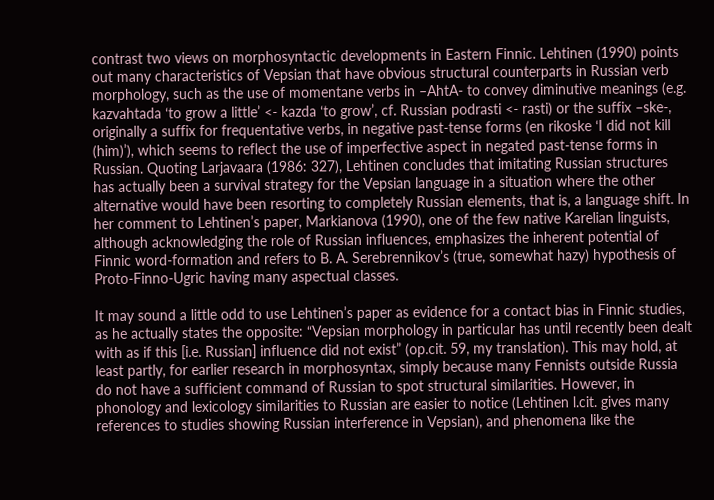contrast two views on morphosyntactic developments in Eastern Finnic. Lehtinen (1990) points out many characteristics of Vepsian that have obvious structural counterparts in Russian verb morphology, such as the use of momentane verbs in –AhtA- to convey diminutive meanings (e.g. kazvahtada ‘to grow a little’ <- kazda ‘to grow’, cf. Russian podrasti <- rasti) or the suffix –ske-, originally a suffix for frequentative verbs, in negative past-tense forms (en rikoske ‘I did not kill (him)’), which seems to reflect the use of imperfective aspect in negated past-tense forms in Russian. Quoting Larjavaara (1986: 327), Lehtinen concludes that imitating Russian structures has actually been a survival strategy for the Vepsian language in a situation where the other alternative would have been resorting to completely Russian elements, that is, a language shift. In her comment to Lehtinen’s paper, Markianova (1990), one of the few native Karelian linguists, although acknowledging the role of Russian influences, emphasizes the inherent potential of Finnic word-formation and refers to B. A. Serebrennikov’s (true, somewhat hazy) hypothesis of Proto-Finno-Ugric having many aspectual classes.

It may sound a little odd to use Lehtinen’s paper as evidence for a contact bias in Finnic studies, as he actually states the opposite: “Vepsian morphology in particular has until recently been dealt with as if this [i.e. Russian] influence did not exist” (op.cit. 59, my translation). This may hold, at least partly, for earlier research in morphosyntax, simply because many Fennists outside Russia do not have a sufficient command of Russian to spot structural similarities. However, in phonology and lexicology similarities to Russian are easier to notice (Lehtinen l.cit. gives many references to studies showing Russian interference in Vepsian), and phenomena like the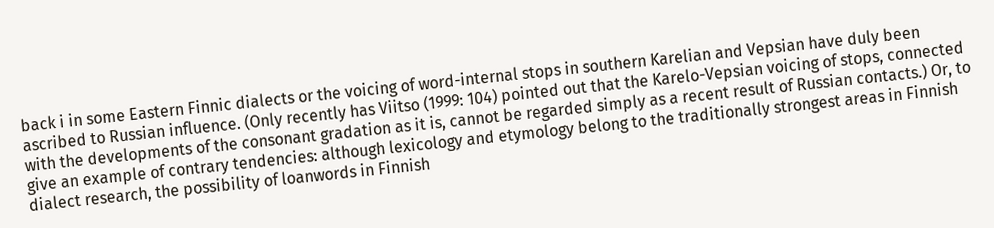back i in some Eastern Finnic dialects or the voicing of word-internal stops in southern Karelian and Vepsian have duly been ascribed to Russian influence. (Only recently has Viitso (1999: 104) pointed out that the Karelo-Vepsian voicing of stops, connected with the developments of the consonant gradation as it is, cannot be regarded simply as a recent result of Russian contacts.) Or, to give an example of contrary tendencies: although lexicology and etymology belong to the traditionally strongest areas in Finnish dialect research, the possibility of loanwords in Finnish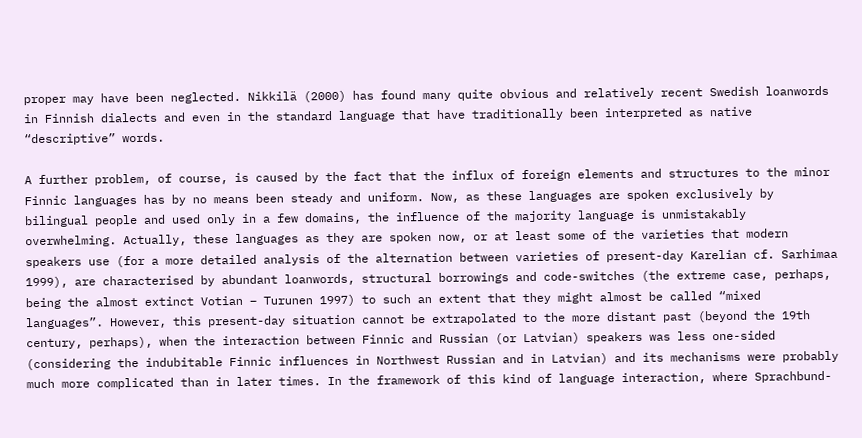proper may have been neglected. Nikkilä (2000) has found many quite obvious and relatively recent Swedish loanwords in Finnish dialects and even in the standard language that have traditionally been interpreted as native “descriptive” words.

A further problem, of course, is caused by the fact that the influx of foreign elements and structures to the minor Finnic languages has by no means been steady and uniform. Now, as these languages are spoken exclusively by bilingual people and used only in a few domains, the influence of the majority language is unmistakably overwhelming. Actually, these languages as they are spoken now, or at least some of the varieties that modern speakers use (for a more detailed analysis of the alternation between varieties of present-day Karelian cf. Sarhimaa 1999), are characterised by abundant loanwords, structural borrowings and code-switches (the extreme case, perhaps, being the almost extinct Votian – Turunen 1997) to such an extent that they might almost be called “mixed languages”. However, this present-day situation cannot be extrapolated to the more distant past (beyond the 19th century, perhaps), when the interaction between Finnic and Russian (or Latvian) speakers was less one-sided (considering the indubitable Finnic influences in Northwest Russian and in Latvian) and its mechanisms were probably much more complicated than in later times. In the framework of this kind of language interaction, where Sprachbund-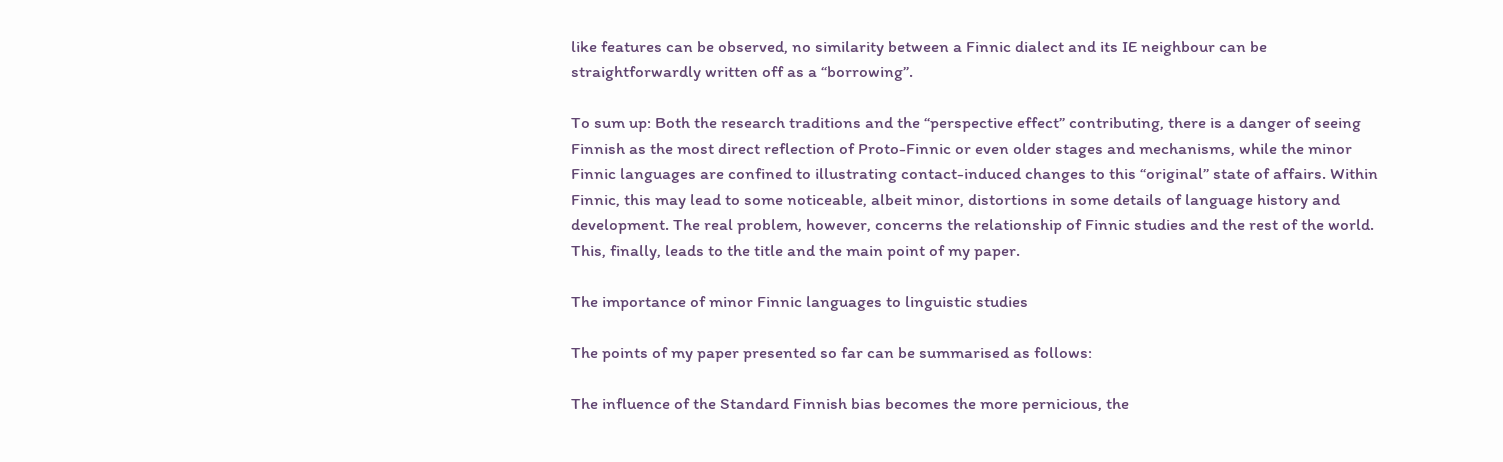like features can be observed, no similarity between a Finnic dialect and its IE neighbour can be straightforwardly written off as a “borrowing”.

To sum up: Both the research traditions and the “perspective effect” contributing, there is a danger of seeing Finnish as the most direct reflection of Proto-Finnic or even older stages and mechanisms, while the minor Finnic languages are confined to illustrating contact-induced changes to this “original” state of affairs. Within Finnic, this may lead to some noticeable, albeit minor, distortions in some details of language history and development. The real problem, however, concerns the relationship of Finnic studies and the rest of the world. This, finally, leads to the title and the main point of my paper.

The importance of minor Finnic languages to linguistic studies

The points of my paper presented so far can be summarised as follows:

The influence of the Standard Finnish bias becomes the more pernicious, the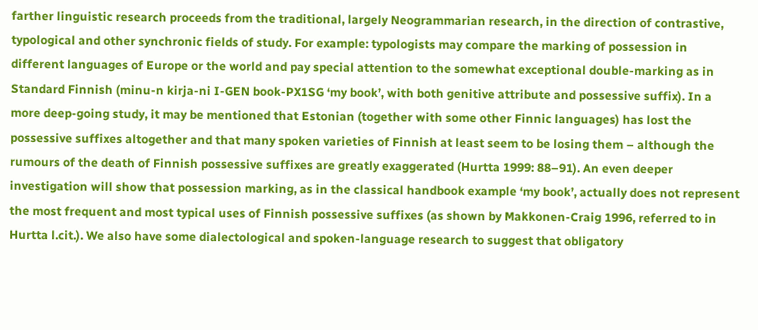farther linguistic research proceeds from the traditional, largely Neogrammarian research, in the direction of contrastive, typological and other synchronic fields of study. For example: typologists may compare the marking of possession in different languages of Europe or the world and pay special attention to the somewhat exceptional double-marking as in Standard Finnish (minu-n kirja-ni I-GEN book-PX1SG ‘my book’, with both genitive attribute and possessive suffix). In a more deep-going study, it may be mentioned that Estonian (together with some other Finnic languages) has lost the possessive suffixes altogether and that many spoken varieties of Finnish at least seem to be losing them – although the rumours of the death of Finnish possessive suffixes are greatly exaggerated (Hurtta 1999: 88–91). An even deeper investigation will show that possession marking, as in the classical handbook example ‘my book’, actually does not represent the most frequent and most typical uses of Finnish possessive suffixes (as shown by Makkonen-Craig 1996, referred to in Hurtta l.cit.). We also have some dialectological and spoken-language research to suggest that obligatory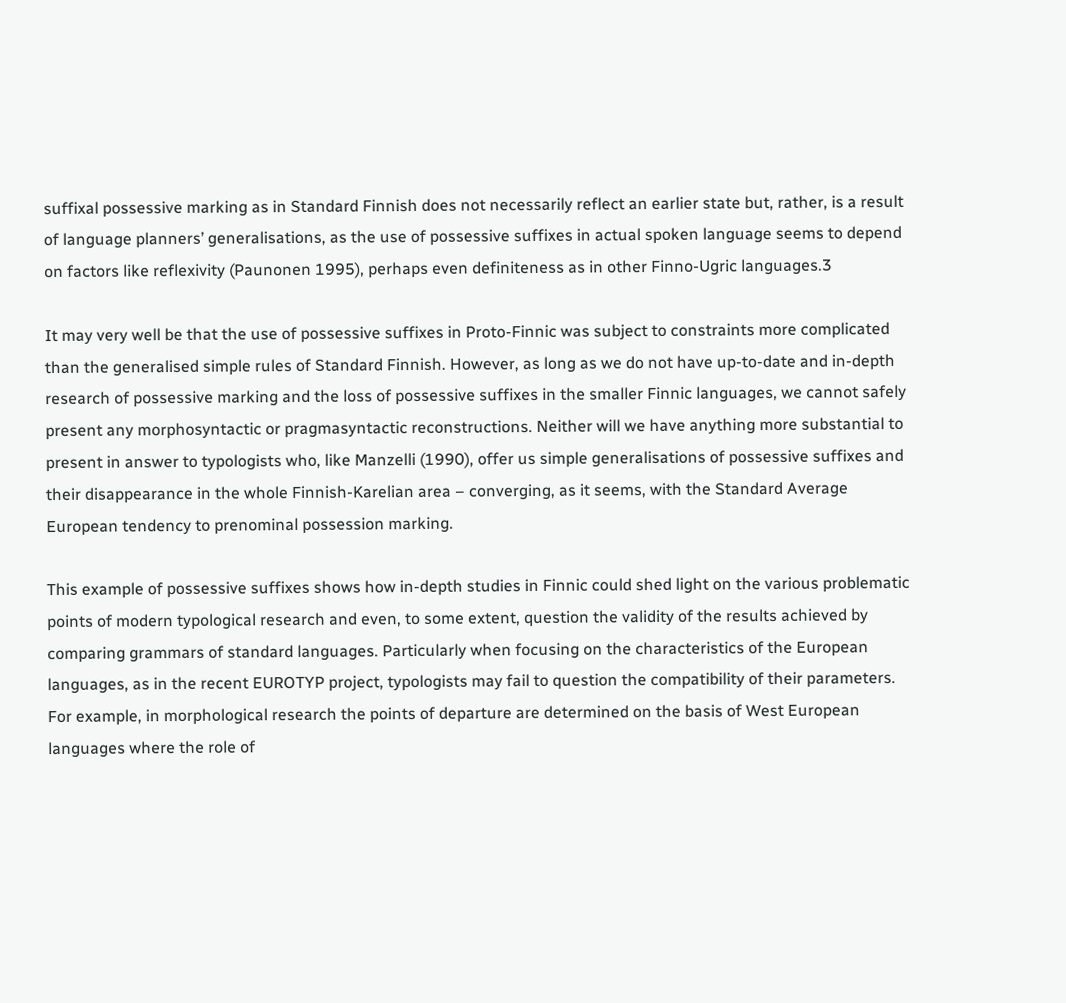suffixal possessive marking as in Standard Finnish does not necessarily reflect an earlier state but, rather, is a result of language planners’ generalisations, as the use of possessive suffixes in actual spoken language seems to depend on factors like reflexivity (Paunonen 1995), perhaps even definiteness as in other Finno-Ugric languages.3

It may very well be that the use of possessive suffixes in Proto-Finnic was subject to constraints more complicated than the generalised simple rules of Standard Finnish. However, as long as we do not have up-to-date and in-depth research of possessive marking and the loss of possessive suffixes in the smaller Finnic languages, we cannot safely present any morphosyntactic or pragmasyntactic reconstructions. Neither will we have anything more substantial to present in answer to typologists who, like Manzelli (1990), offer us simple generalisations of possessive suffixes and their disappearance in the whole Finnish-Karelian area – converging, as it seems, with the Standard Average European tendency to prenominal possession marking.

This example of possessive suffixes shows how in-depth studies in Finnic could shed light on the various problematic points of modern typological research and even, to some extent, question the validity of the results achieved by comparing grammars of standard languages. Particularly when focusing on the characteristics of the European languages, as in the recent EUROTYP project, typologists may fail to question the compatibility of their parameters. For example, in morphological research the points of departure are determined on the basis of West European languages where the role of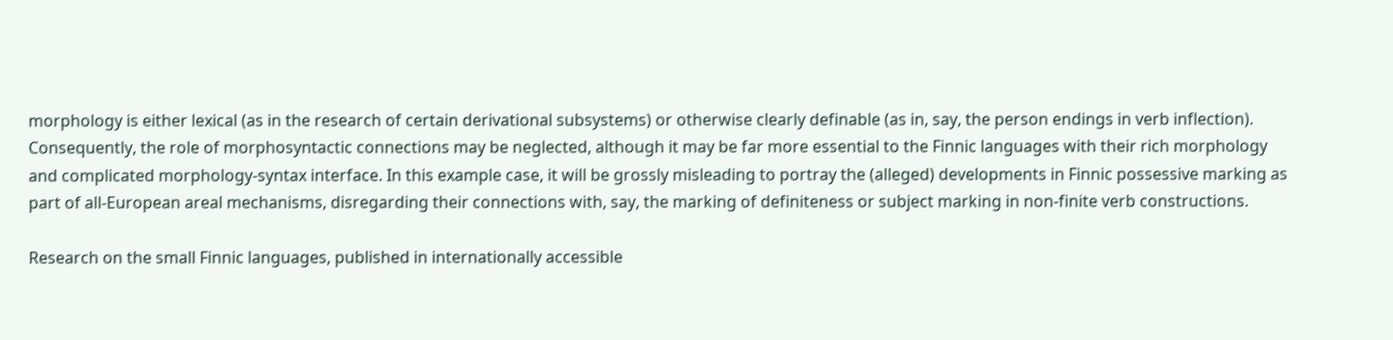morphology is either lexical (as in the research of certain derivational subsystems) or otherwise clearly definable (as in, say, the person endings in verb inflection). Consequently, the role of morphosyntactic connections may be neglected, although it may be far more essential to the Finnic languages with their rich morphology and complicated morphology-syntax interface. In this example case, it will be grossly misleading to portray the (alleged) developments in Finnic possessive marking as part of all-European areal mechanisms, disregarding their connections with, say, the marking of definiteness or subject marking in non-finite verb constructions.

Research on the small Finnic languages, published in internationally accessible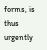forms, is thus urgently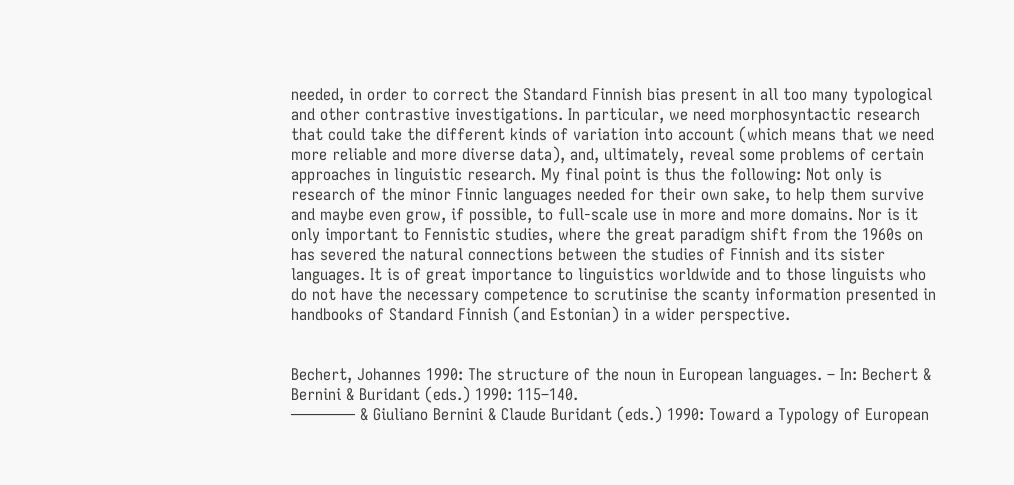needed, in order to correct the Standard Finnish bias present in all too many typological and other contrastive investigations. In particular, we need morphosyntactic research that could take the different kinds of variation into account (which means that we need more reliable and more diverse data), and, ultimately, reveal some problems of certain approaches in linguistic research. My final point is thus the following: Not only is research of the minor Finnic languages needed for their own sake, to help them survive and maybe even grow, if possible, to full-scale use in more and more domains. Nor is it only important to Fennistic studies, where the great paradigm shift from the 1960s on has severed the natural connections between the studies of Finnish and its sister languages. It is of great importance to linguistics worldwide and to those linguists who do not have the necessary competence to scrutinise the scanty information presented in handbooks of Standard Finnish (and Estonian) in a wider perspective.


Bechert, Johannes 1990: The structure of the noun in European languages. – In: Bechert & Bernini & Buridant (eds.) 1990: 115–140.
———— & Giuliano Bernini & Claude Buridant (eds.) 1990: Toward a Typology of European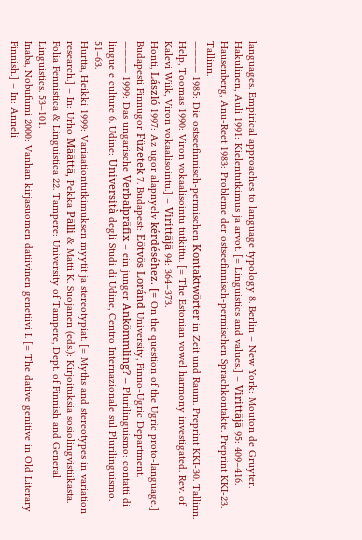languages. Empirical approaches to language typology 8. Berlin – New York: Mouton de Gruyter.
Hakulinen, Auli 1991: Kielentutkimus ja arvot. [= Linguistics and values.] – Virittäjä 95: 409–416.
Hausenberg, Anu-Reet 1983: Probleme der ostseefinnisch-permischen Sprachkontakte. Preprint KKI-23. Tallinn.
———— 1985: Die ostseefinnisch-permischen Kontaktwörter in Zeit und Raum. Preprint KKI-30. Tallinn.
Help, Toomas 1990: Viron vokaalisointu tutkittu. [= The Estonian vowel harmony investigated. Rev. of Kalevi Wiik, Viron vokaalisointu.] – Virittäjä 94: 364–373.
Honti, László 1997: Az ugor alapnyelv kérdéséhez. [= On the question of the Ugric proto-language.] Budapesti Finnugor Füzetek 7. Budapest: Eötvös Loránd University, Finno-Ugric Department.
———— 1999: Das ungarische Verbalpräfix – ein junger Ankömmling? – Plurilinguismo: contatti di lingue e culture 6. Udine: Università degli Studi di Udine, Centro Internazionale sul Plurilinguismo. 51–63.
Hurtta, Heikki 1999: Variaationtutkimuksen myytit ja stereotypiat. [= Myths and stereotypes in variation research.] – In: Urho Määttä, Pekka Pälli & Matti K. Suojanen (eds.): Kirjoituksia sosiolingvistiikasta. Folia Fennistica & Linguistica 22. Tampere: University of Tampere, Dept. of Finnish and General Linguistics. 53–101.
Inaba, Nobufumi 2000: Vanhan kirjasuomen datiivinen genetiivi I. [= The dative genitive in Old Literary Finnish.] – In: Anneli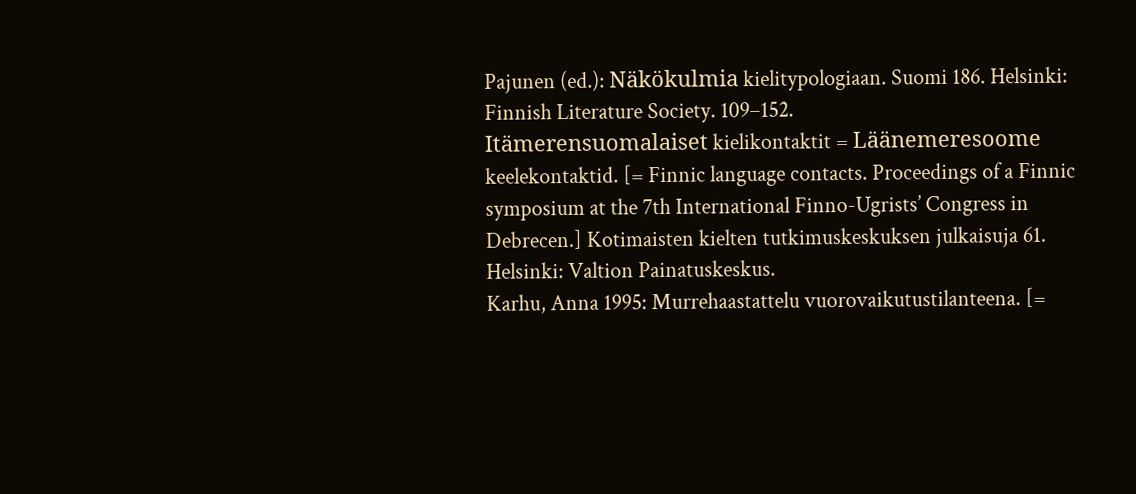Pajunen (ed.): Näkökulmia kielitypologiaan. Suomi 186. Helsinki: Finnish Literature Society. 109–152.
Itämerensuomalaiset kielikontaktit = Läänemeresoome keelekontaktid. [= Finnic language contacts. Proceedings of a Finnic symposium at the 7th International Finno-Ugrists’ Congress in Debrecen.] Kotimaisten kielten tutkimuskeskuksen julkaisuja 61. Helsinki: Valtion Painatuskeskus.
Karhu, Anna 1995: Murrehaastattelu vuorovaikutustilanteena. [=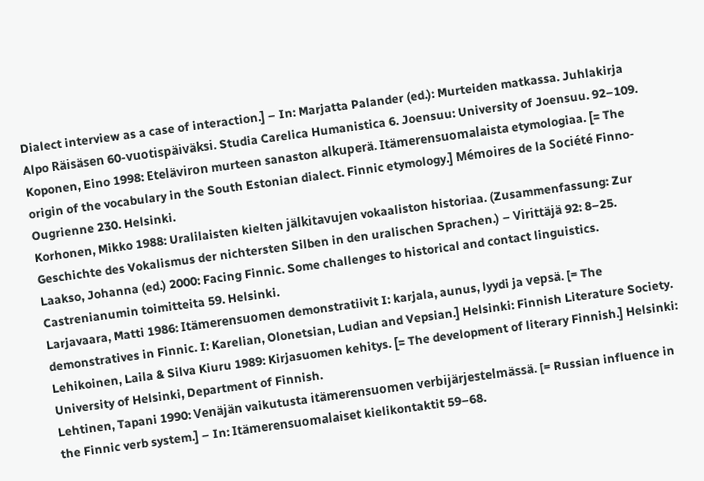Dialect interview as a case of interaction.] – In: Marjatta Palander (ed.): Murteiden matkassa. Juhlakirja Alpo Räisäsen 60-vuotispäiväksi. Studia Carelica Humanistica 6. Joensuu: University of Joensuu. 92–109.
Koponen, Eino 1998: Eteläviron murteen sanaston alkuperä. Itämerensuomalaista etymologiaa. [= The origin of the vocabulary in the South Estonian dialect. Finnic etymology.] Mémoires de la Société Finno-Ougrienne 230. Helsinki.
Korhonen, Mikko 1988: Uralilaisten kielten jälkitavujen vokaaliston historiaa. (Zusammenfassung: Zur Geschichte des Vokalismus der nichtersten Silben in den uralischen Sprachen.) – Virittäjä 92: 8–25.
Laakso, Johanna (ed.) 2000: Facing Finnic. Some challenges to historical and contact linguistics. Castrenianumin toimitteita 59. Helsinki.
Larjavaara, Matti 1986: Itämerensuomen demonstratiivit I: karjala, aunus, lyydi ja vepsä. [= The demonstratives in Finnic. I: Karelian, Olonetsian, Ludian and Vepsian.] Helsinki: Finnish Literature Society.
Lehikoinen, Laila & Silva Kiuru 1989: Kirjasuomen kehitys. [= The development of literary Finnish.] Helsinki: University of Helsinki, Department of Finnish.
Lehtinen, Tapani 1990: Venäjän vaikutusta itämerensuomen verbijärjestelmässä. [= Russian influence in the Finnic verb system.] – In: Itämerensuomalaiset kielikontaktit 59–68.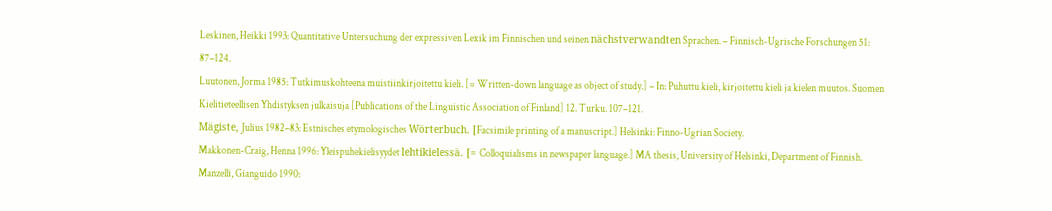Leskinen, Heikki 1993: Quantitative Untersuchung der expressiven Lexik im Finnischen und seinen nächstverwandten Sprachen. – Finnisch-Ugrische Forschungen 51: 87–124.
Luutonen, Jorma 1985: Tutkimuskohteena muistiinkirjoitettu kieli. [= Written-down language as object of study.] – In: Puhuttu kieli, kirjoitettu kieli ja kielen muutos. Suomen Kielitieteellisen Yhdistyksen julkaisuja [Publications of the Linguistic Association of Finland] 12. Turku. 107–121.
Mägiste, Julius 1982–83: Estnisches etymologisches Wörterbuch. [Facsimile printing of a manuscript.] Helsinki: Finno-Ugrian Society.
Makkonen-Craig, Henna 1996: Yleispuhekielisyydet lehtikielessä. [= Colloquialisms in newspaper language.] MA thesis, University of Helsinki, Department of Finnish.
Manzelli, Gianguido 1990: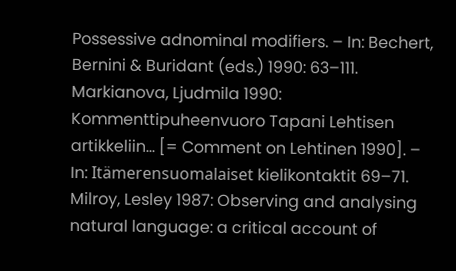Possessive adnominal modifiers. – In: Bechert, Bernini & Buridant (eds.) 1990: 63–111.
Markianova, Ljudmila 1990: Kommenttipuheenvuoro Tapani Lehtisen artikkeliin... [= Comment on Lehtinen 1990]. – In: Itämerensuomalaiset kielikontaktit 69–71.
Milroy, Lesley 1987: Observing and analysing natural language: a critical account of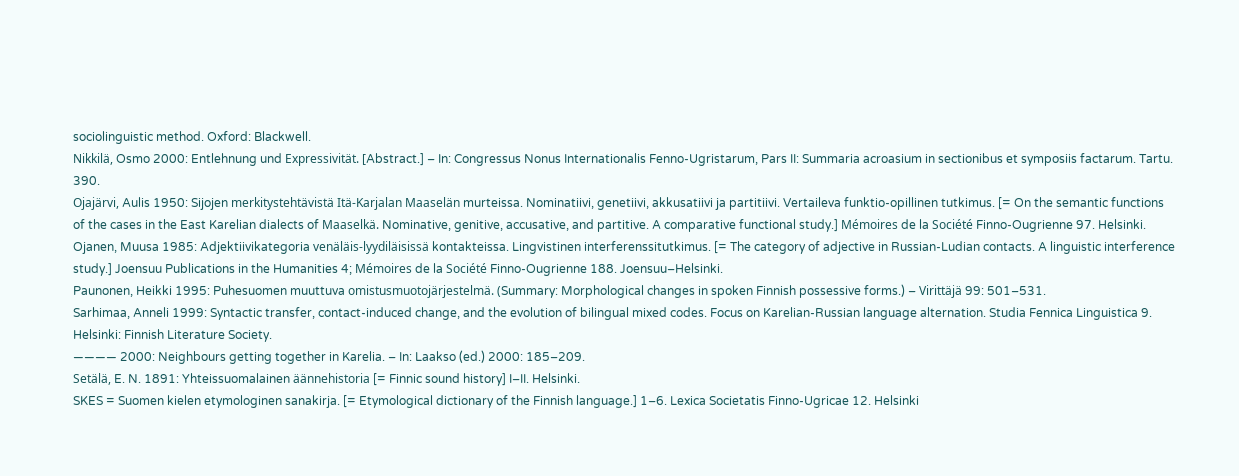sociolinguistic method. Oxford: Blackwell.
Nikkilä, Osmo 2000: Entlehnung und Expressivität. [Abstract.] – In: Congressus Nonus Internationalis Fenno-Ugristarum, Pars II: Summaria acroasium in sectionibus et symposiis factarum. Tartu. 390.
Ojajärvi, Aulis 1950: Sijojen merkitystehtävistä Itä-Karjalan Maaselän murteissa. Nominatiivi, genetiivi, akkusatiivi ja partitiivi. Vertaileva funktio-opillinen tutkimus. [= On the semantic functions of the cases in the East Karelian dialects of Maaselkä. Nominative, genitive, accusative, and partitive. A comparative functional study.] Mémoires de la Société Finno-Ougrienne 97. Helsinki.
Ojanen, Muusa 1985: Adjektiivikategoria venäläis-lyydiläisissä kontakteissa. Lingvistinen interferenssitutkimus. [= The category of adjective in Russian-Ludian contacts. A linguistic interference study.] Joensuu Publications in the Humanities 4; Mémoires de la Société Finno-Ougrienne 188. Joensuu–Helsinki.
Paunonen, Heikki 1995: Puhesuomen muuttuva omistusmuotojärjestelmä. (Summary: Morphological changes in spoken Finnish possessive forms.) – Virittäjä 99: 501–531.
Sarhimaa, Anneli 1999: Syntactic transfer, contact-induced change, and the evolution of bilingual mixed codes. Focus on Karelian-Russian language alternation. Studia Fennica Linguistica 9. Helsinki: Finnish Literature Society.
———— 2000: Neighbours getting together in Karelia. – In: Laakso (ed.) 2000: 185–209.
Setälä, E. N. 1891: Yhteissuomalainen äännehistoria [= Finnic sound history] I–II. Helsinki.
SKES = Suomen kielen etymologinen sanakirja. [= Etymological dictionary of the Finnish language.] 1–6. Lexica Societatis Finno-Ugricae 12. Helsinki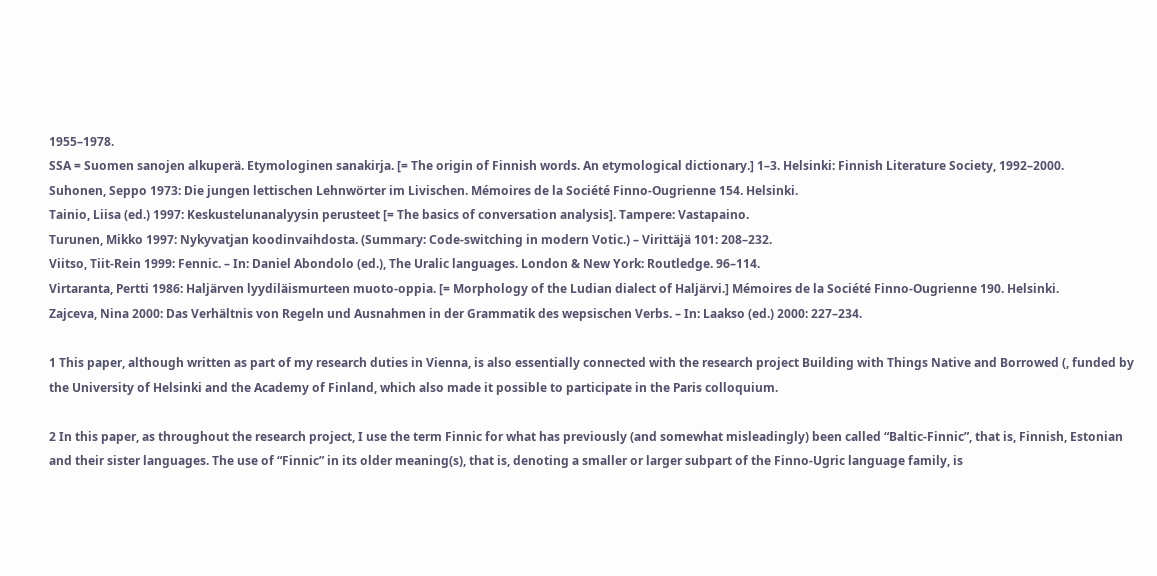1955–1978.
SSA = Suomen sanojen alkuperä. Etymologinen sanakirja. [= The origin of Finnish words. An etymological dictionary.] 1–3. Helsinki: Finnish Literature Society, 1992–2000.
Suhonen, Seppo 1973: Die jungen lettischen Lehnwörter im Livischen. Mémoires de la Société Finno-Ougrienne 154. Helsinki.
Tainio, Liisa (ed.) 1997: Keskustelunanalyysin perusteet [= The basics of conversation analysis]. Tampere: Vastapaino.
Turunen, Mikko 1997: Nykyvatjan koodinvaihdosta. (Summary: Code-switching in modern Votic.) – Virittäjä 101: 208–232.
Viitso, Tiit-Rein 1999: Fennic. – In: Daniel Abondolo (ed.), The Uralic languages. London & New York: Routledge. 96–114.
Virtaranta, Pertti 1986: Haljärven lyydiläismurteen muoto-oppia. [= Morphology of the Ludian dialect of Haljärvi.] Mémoires de la Société Finno-Ougrienne 190. Helsinki.
Zajceva, Nina 2000: Das Verhältnis von Regeln und Ausnahmen in der Grammatik des wepsischen Verbs. – In: Laakso (ed.) 2000: 227–234.

1 This paper, although written as part of my research duties in Vienna, is also essentially connected with the research project Building with Things Native and Borrowed (, funded by the University of Helsinki and the Academy of Finland, which also made it possible to participate in the Paris colloquium.

2 In this paper, as throughout the research project, I use the term Finnic for what has previously (and somewhat misleadingly) been called “Baltic-Finnic”, that is, Finnish, Estonian and their sister languages. The use of “Finnic” in its older meaning(s), that is, denoting a smaller or larger subpart of the Finno-Ugric language family, is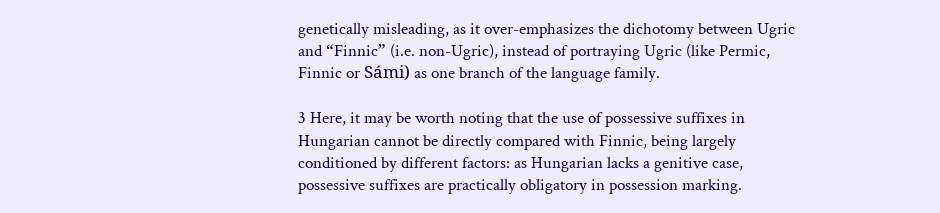genetically misleading, as it over-emphasizes the dichotomy between Ugric and “Finnic” (i.e. non-Ugric), instead of portraying Ugric (like Permic, Finnic or Sámi) as one branch of the language family.

3 Here, it may be worth noting that the use of possessive suffixes in Hungarian cannot be directly compared with Finnic, being largely conditioned by different factors: as Hungarian lacks a genitive case, possessive suffixes are practically obligatory in possession marking.